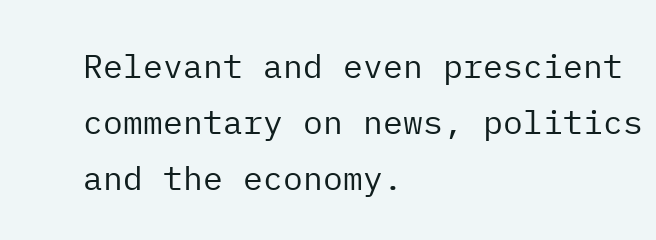Relevant and even prescient commentary on news, politics and the economy.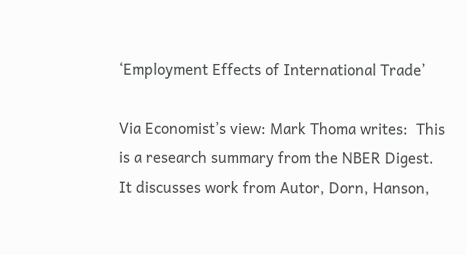‘Employment Effects of International Trade’

Via Economist’s view: Mark Thoma writes:  This is a research summary from the NBER Digest. It discusses work from Autor, Dorn, Hanson,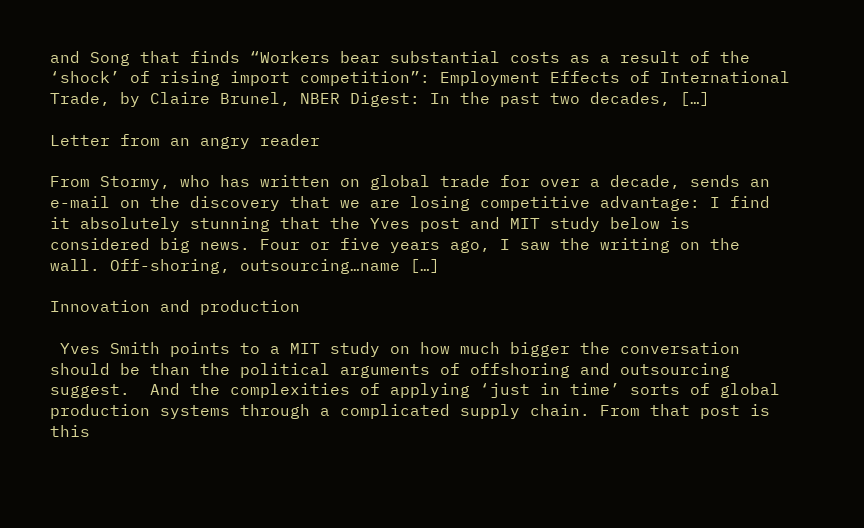and Song that finds “Workers bear substantial costs as a result of the ‘shock’ of rising import competition”: Employment Effects of International Trade, by Claire Brunel, NBER Digest: In the past two decades, […]

Letter from an angry reader

From Stormy, who has written on global trade for over a decade, sends an e-mail on the discovery that we are losing competitive advantage: I find it absolutely stunning that the Yves post and MIT study below is considered big news. Four or five years ago, I saw the writing on the wall. Off-shoring, outsourcing…name […]

Innovation and production

 Yves Smith points to a MIT study on how much bigger the conversation should be than the political arguments of offshoring and outsourcing suggest.  And the complexities of applying ‘just in time’ sorts of global production systems through a complicated supply chain. From that post is this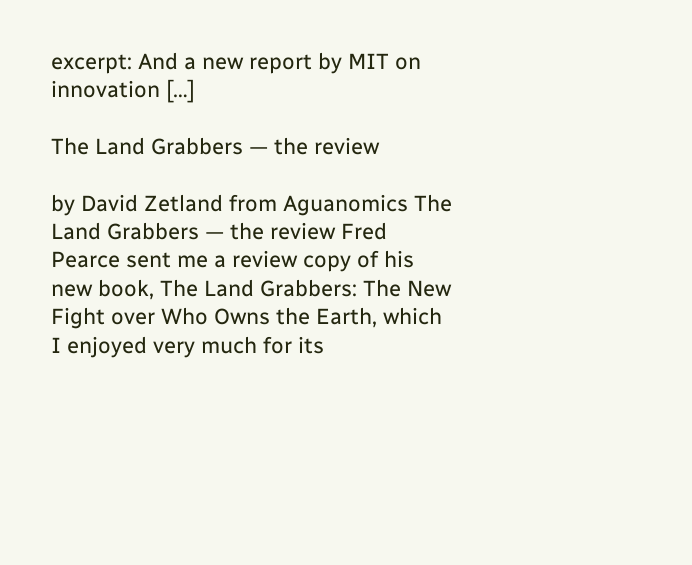excerpt: And a new report by MIT on innovation […]

The Land Grabbers — the review

by David Zetland from Aguanomics The Land Grabbers — the review Fred Pearce sent me a review copy of his new book, The Land Grabbers: The New Fight over Who Owns the Earth, which I enjoyed very much for its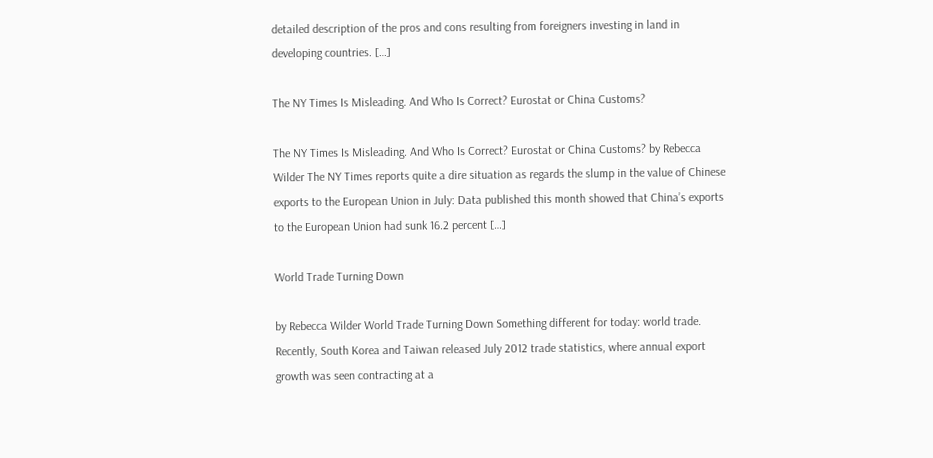detailed description of the pros and cons resulting from foreigners investing in land in developing countries. […]

The NY Times Is Misleading. And Who Is Correct? Eurostat or China Customs?

The NY Times Is Misleading. And Who Is Correct? Eurostat or China Customs? by Rebecca Wilder The NY Times reports quite a dire situation as regards the slump in the value of Chinese exports to the European Union in July: Data published this month showed that China’s exports to the European Union had sunk 16.2 percent […]

World Trade Turning Down

by Rebecca Wilder World Trade Turning Down Something different for today: world trade. Recently, South Korea and Taiwan released July 2012 trade statistics, where annual export growth was seen contracting at a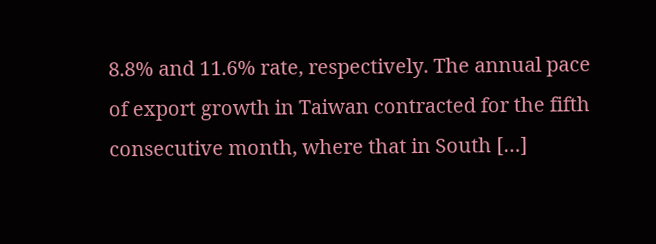8.8% and 11.6% rate, respectively. The annual pace of export growth in Taiwan contracted for the fifth consecutive month, where that in South […]